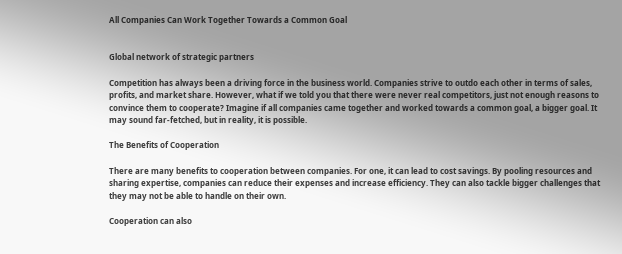All Companies Can Work Together Towards a Common Goal


Global network of strategic partners

Competition has always been a driving force in the business world. Companies strive to outdo each other in terms of sales, profits, and market share. However, what if we told you that there were never real competitors, just not enough reasons to convince them to cooperate? Imagine if all companies came together and worked towards a common goal, a bigger goal. It may sound far-fetched, but in reality, it is possible.

The Benefits of Cooperation

There are many benefits to cooperation between companies. For one, it can lead to cost savings. By pooling resources and sharing expertise, companies can reduce their expenses and increase efficiency. They can also tackle bigger challenges that they may not be able to handle on their own.

Cooperation can also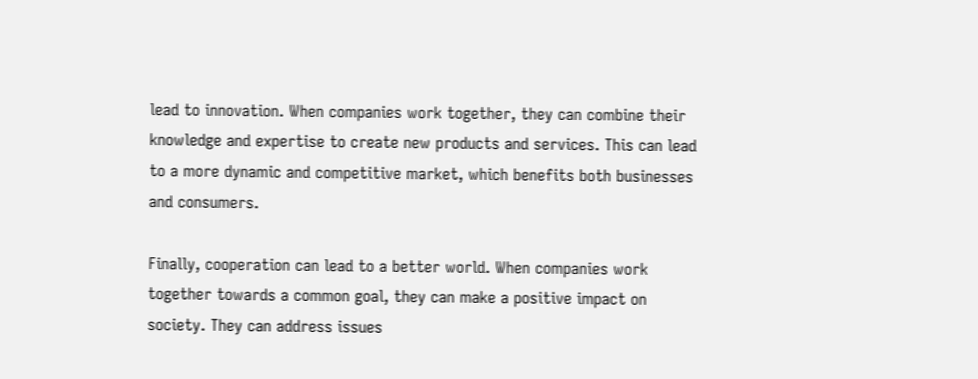lead to innovation. When companies work together, they can combine their knowledge and expertise to create new products and services. This can lead to a more dynamic and competitive market, which benefits both businesses and consumers.

Finally, cooperation can lead to a better world. When companies work together towards a common goal, they can make a positive impact on society. They can address issues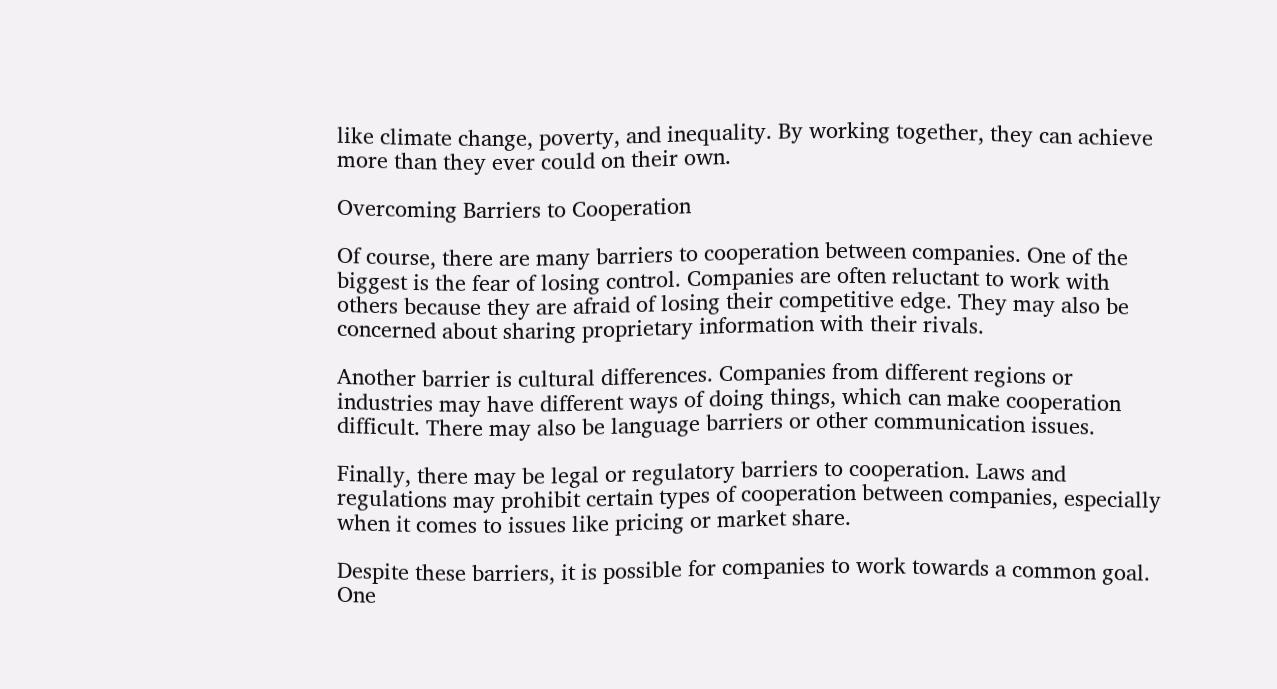like climate change, poverty, and inequality. By working together, they can achieve more than they ever could on their own.

Overcoming Barriers to Cooperation

Of course, there are many barriers to cooperation between companies. One of the biggest is the fear of losing control. Companies are often reluctant to work with others because they are afraid of losing their competitive edge. They may also be concerned about sharing proprietary information with their rivals.

Another barrier is cultural differences. Companies from different regions or industries may have different ways of doing things, which can make cooperation difficult. There may also be language barriers or other communication issues.

Finally, there may be legal or regulatory barriers to cooperation. Laws and regulations may prohibit certain types of cooperation between companies, especially when it comes to issues like pricing or market share.

Despite these barriers, it is possible for companies to work towards a common goal. One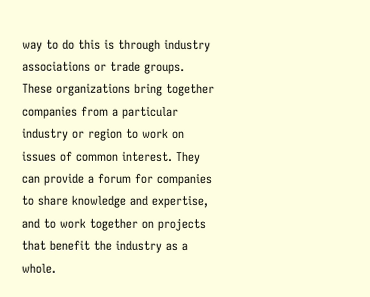way to do this is through industry associations or trade groups. These organizations bring together companies from a particular industry or region to work on issues of common interest. They can provide a forum for companies to share knowledge and expertise, and to work together on projects that benefit the industry as a whole.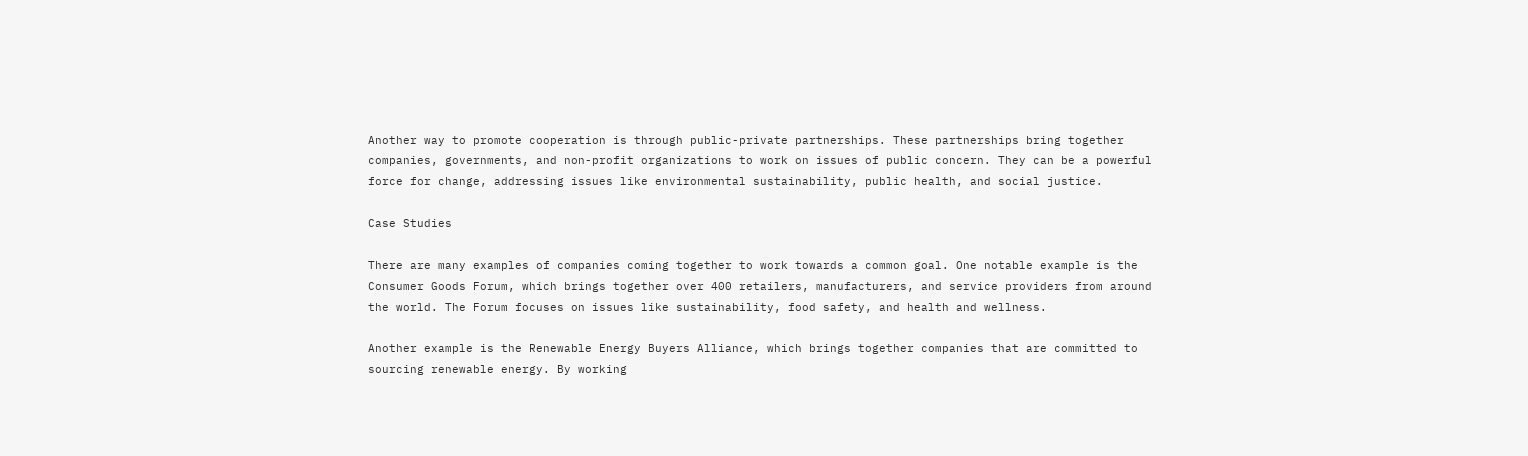Another way to promote cooperation is through public-private partnerships. These partnerships bring together companies, governments, and non-profit organizations to work on issues of public concern. They can be a powerful force for change, addressing issues like environmental sustainability, public health, and social justice.

Case Studies

There are many examples of companies coming together to work towards a common goal. One notable example is the Consumer Goods Forum, which brings together over 400 retailers, manufacturers, and service providers from around the world. The Forum focuses on issues like sustainability, food safety, and health and wellness.

Another example is the Renewable Energy Buyers Alliance, which brings together companies that are committed to sourcing renewable energy. By working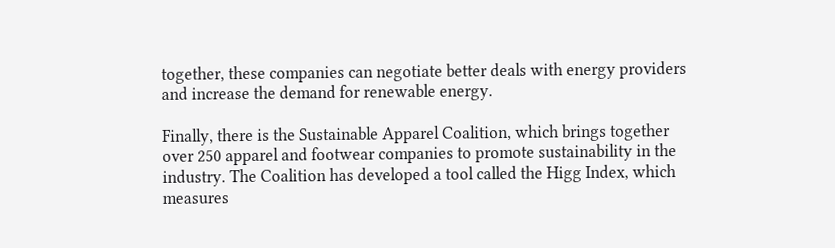together, these companies can negotiate better deals with energy providers and increase the demand for renewable energy.

Finally, there is the Sustainable Apparel Coalition, which brings together over 250 apparel and footwear companies to promote sustainability in the industry. The Coalition has developed a tool called the Higg Index, which measures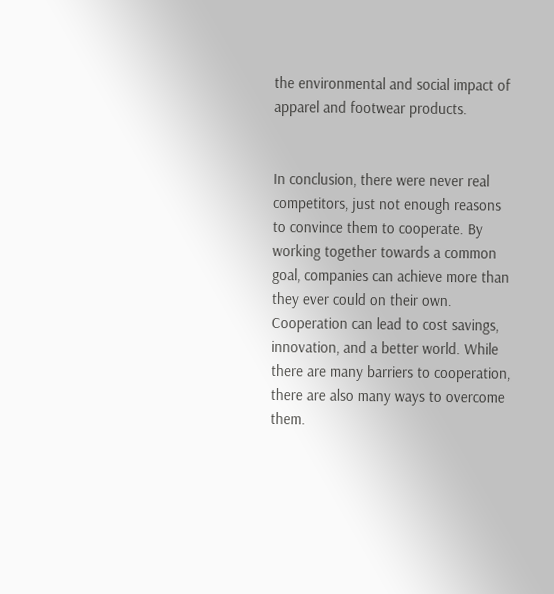the environmental and social impact of apparel and footwear products.


In conclusion, there were never real competitors, just not enough reasons to convince them to cooperate. By working together towards a common goal, companies can achieve more than they ever could on their own. Cooperation can lead to cost savings, innovation, and a better world. While there are many barriers to cooperation, there are also many ways to overcome them.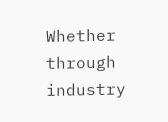Whether through industry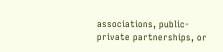associations, public-private partnerships, or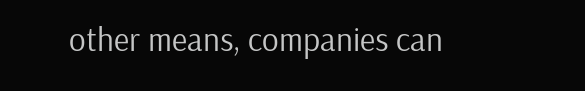other means, companies can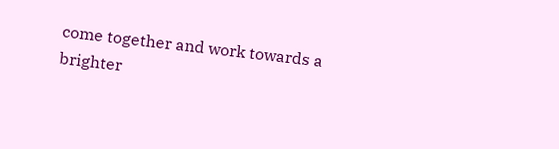come together and work towards a brighter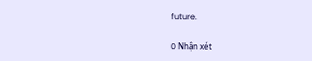future.

0 Nhận xét